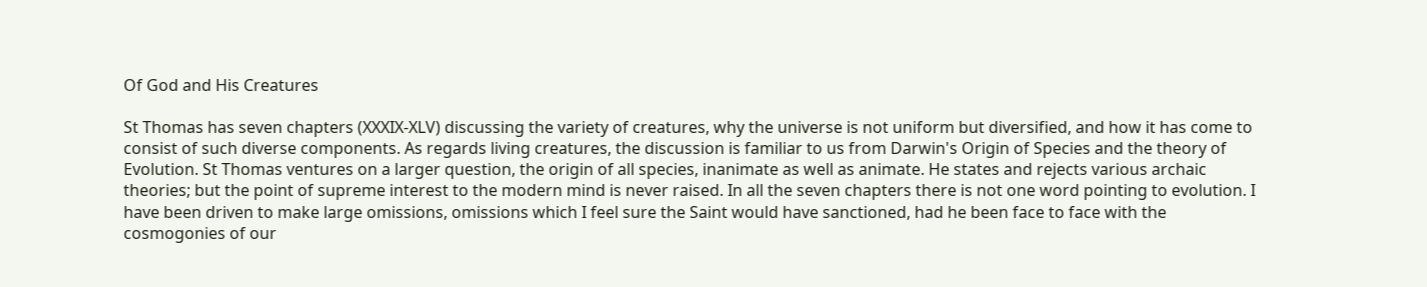Of God and His Creatures

St Thomas has seven chapters (XXXIX-XLV) discussing the variety of creatures, why the universe is not uniform but diversified, and how it has come to consist of such diverse components. As regards living creatures, the discussion is familiar to us from Darwin's Origin of Species and the theory of Evolution. St Thomas ventures on a larger question, the origin of all species, inanimate as well as animate. He states and rejects various archaic theories; but the point of supreme interest to the modern mind is never raised. In all the seven chapters there is not one word pointing to evolution. I have been driven to make large omissions, omissions which I feel sure the Saint would have sanctioned, had he been face to face with the cosmogonies of our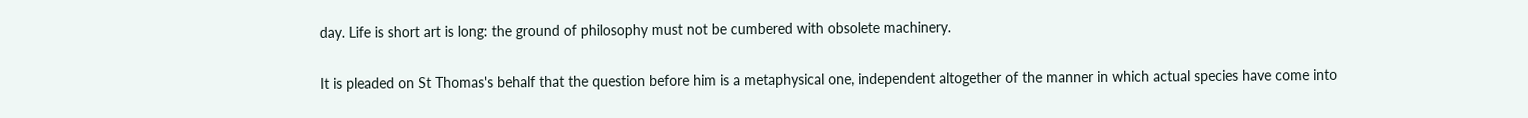day. Life is short art is long: the ground of philosophy must not be cumbered with obsolete machinery.

It is pleaded on St Thomas's behalf that the question before him is a metaphysical one, independent altogether of the manner in which actual species have come into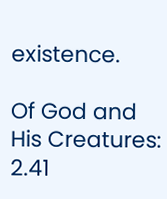existence.

Of God and His Creatures: 2.41